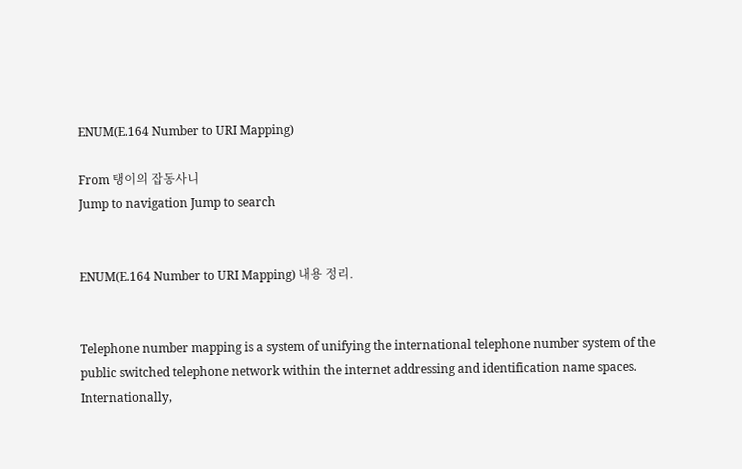ENUM(E.164 Number to URI Mapping)

From 탱이의 잡동사니
Jump to navigation Jump to search


ENUM(E.164 Number to URI Mapping) 내용 정리.


Telephone number mapping is a system of unifying the international telephone number system of the public switched telephone network within the internet addressing and identification name spaces. Internationally,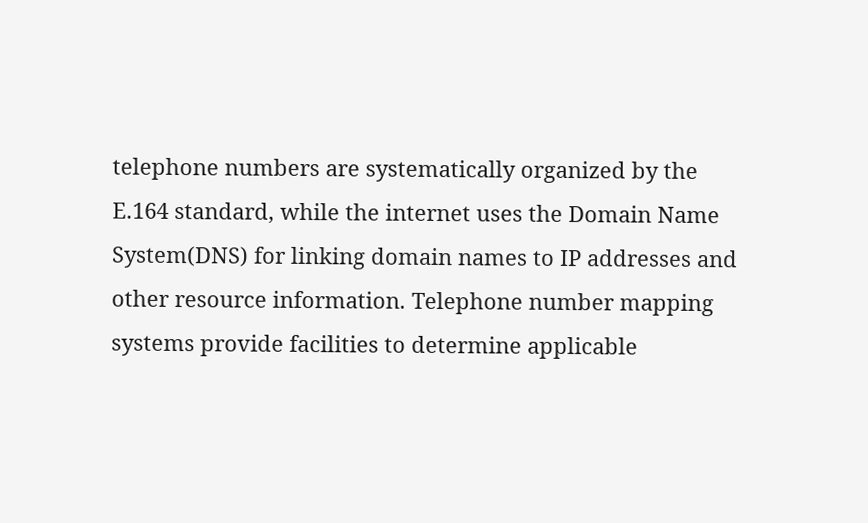telephone numbers are systematically organized by the E.164 standard, while the internet uses the Domain Name System(DNS) for linking domain names to IP addresses and other resource information. Telephone number mapping systems provide facilities to determine applicable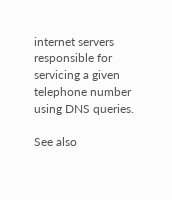internet servers responsible for servicing a given telephone number using DNS queries.

See also